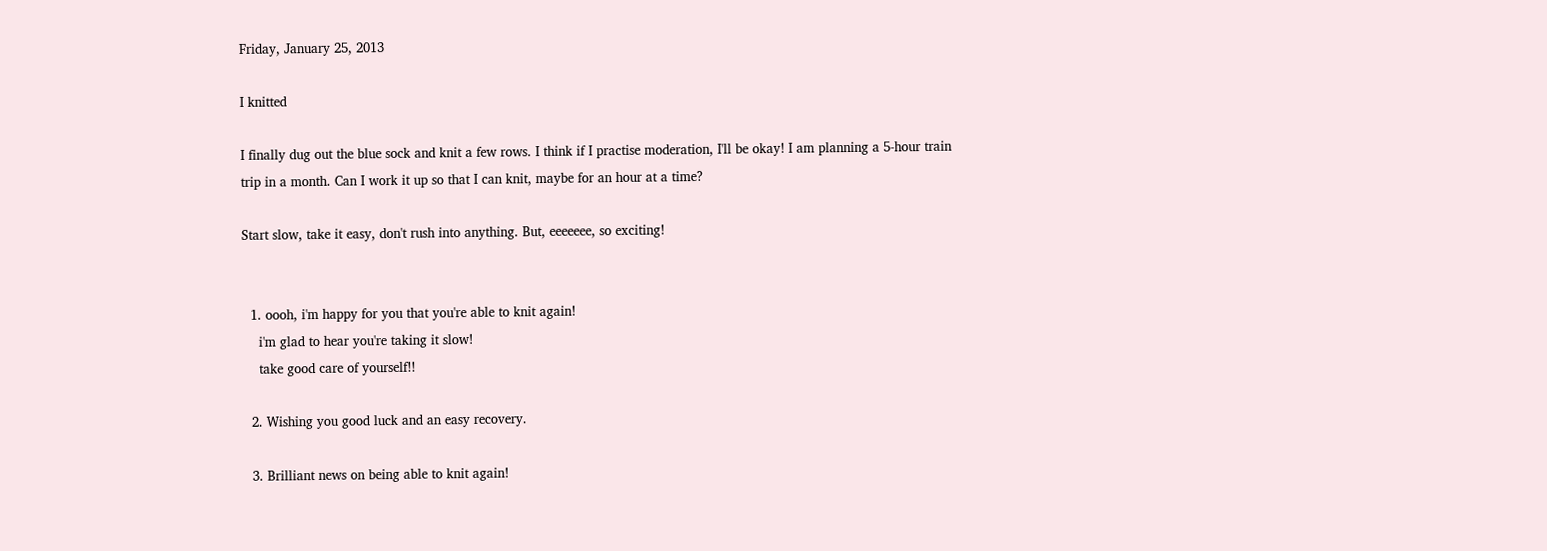Friday, January 25, 2013

I knitted

I finally dug out the blue sock and knit a few rows. I think if I practise moderation, I'll be okay! I am planning a 5-hour train trip in a month. Can I work it up so that I can knit, maybe for an hour at a time?

Start slow, take it easy, don't rush into anything. But, eeeeeee, so exciting!


  1. oooh, i'm happy for you that you're able to knit again!
    i'm glad to hear you're taking it slow!
    take good care of yourself!!

  2. Wishing you good luck and an easy recovery.

  3. Brilliant news on being able to knit again!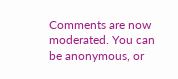Comments are now moderated. You can be anonymous, or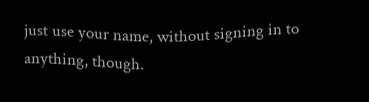just use your name, without signing in to anything, though.